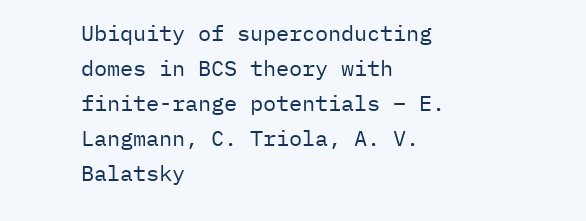Ubiquity of superconducting domes in BCS theory with finite-range potentials – E. Langmann, C. Triola, A. V. Balatsky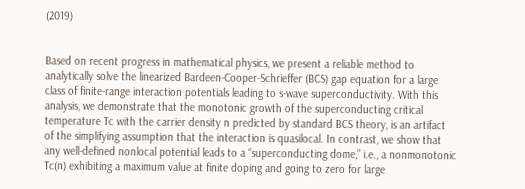(2019)


Based on recent progress in mathematical physics, we present a reliable method to analytically solve the linearized Bardeen-Cooper-Schrieffer (BCS) gap equation for a large class of finite-range interaction potentials leading to s-wave superconductivity. With this analysis, we demonstrate that the monotonic growth of the superconducting critical temperature Tc with the carrier density n predicted by standard BCS theory, is an artifact of the simplifying assumption that the interaction is quasilocal. In contrast, we show that any well-defined nonlocal potential leads to a “superconducting dome,” i.e., a nonmonotonic Tc(n) exhibiting a maximum value at finite doping and going to zero for large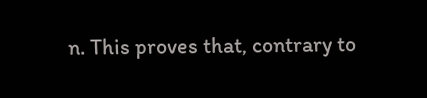n. This proves that, contrary to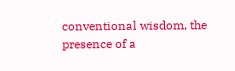conventional wisdom, the presence of a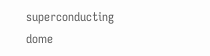superconducting dome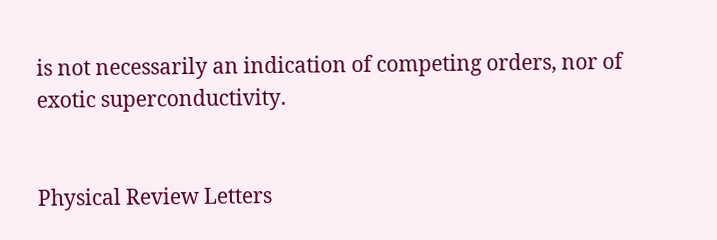is not necessarily an indication of competing orders, nor of exotic superconductivity.


Physical Review Letters